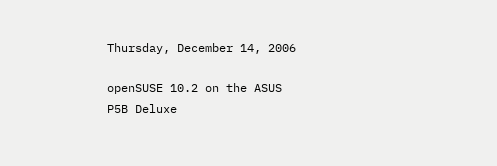Thursday, December 14, 2006

openSUSE 10.2 on the ASUS P5B Deluxe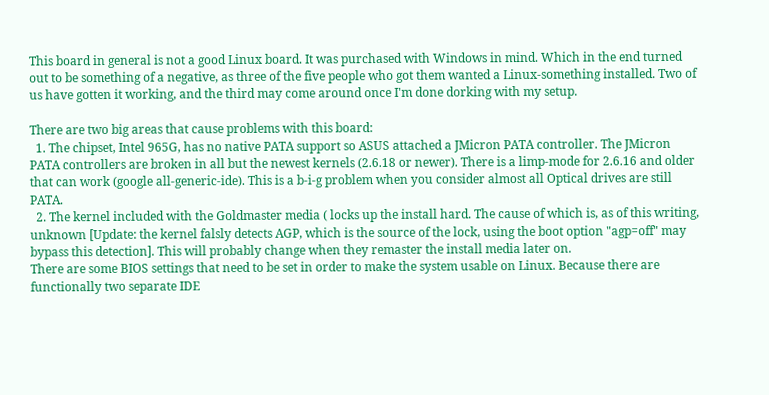This board in general is not a good Linux board. It was purchased with Windows in mind. Which in the end turned out to be something of a negative, as three of the five people who got them wanted a Linux-something installed. Two of us have gotten it working, and the third may come around once I'm done dorking with my setup.

There are two big areas that cause problems with this board:
  1. The chipset, Intel 965G, has no native PATA support so ASUS attached a JMicron PATA controller. The JMicron PATA controllers are broken in all but the newest kernels (2.6.18 or newer). There is a limp-mode for 2.6.16 and older that can work (google all-generic-ide). This is a b-i-g problem when you consider almost all Optical drives are still PATA.
  2. The kernel included with the Goldmaster media ( locks up the install hard. The cause of which is, as of this writing, unknown [Update: the kernel falsly detects AGP, which is the source of the lock, using the boot option "agp=off" may bypass this detection]. This will probably change when they remaster the install media later on.
There are some BIOS settings that need to be set in order to make the system usable on Linux. Because there are functionally two separate IDE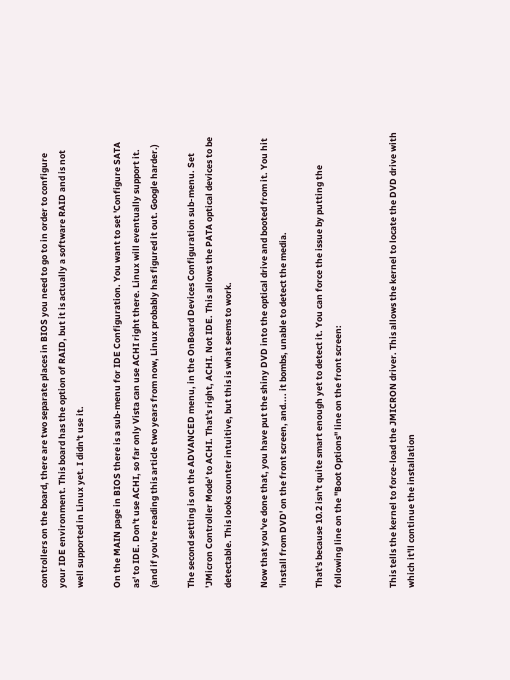controllers on the board, there are two separate places in BIOS you need to go to in order to configure your IDE environment. This board has the option of RAID, but it is actually a software RAID and is not well supported in Linux yet. I didn't use it.

On the MAIN page in BIOS there is a sub-menu for IDE Configuration. You want to set 'Configure SATA as' to IDE. Don't use ACHI, so far only Vista can use ACHI right there. Linux will eventually support it. (and if you're reading this article two years from now, Linux probably has figured it out. Google harder.)

The second setting is on the ADVANCED menu, in the OnBoard Devices Configuration sub-menu. Set 'JMicron Controller Mode' to ACHI. That's right, ACHI. Not IDE. This allows the PATA optical devices to be detectable. This looks counter intuitive, but this is what seems to work.

Now that you've done that, you have put the shiny DVD into the optical drive and booted from it. You hit 'install from DVD' on the front screen, and.... it bombs, unable to detect the media.

That's because 10.2 isn't quite smart enough yet to detect it. You can force the issue by putting the following line on the "Boot Options" line on the front screen:


This tells the kernel to force-load the JMICRON driver. This allows the kernel to locate the DVD drive with which it'll continue the installation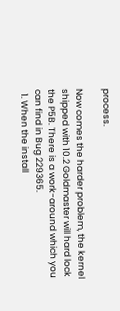process.

Now comes the harder problem, the kernel shipped with 10.2 Goldmaster will hard lock the P5B. There is a work-around which you can find in Bug 229365.
  1. When the install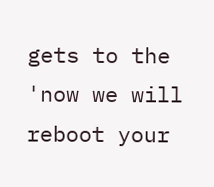gets to the 'now we will reboot your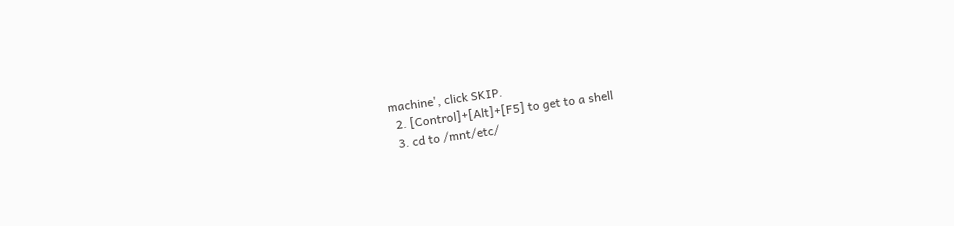machine', click SKIP.
  2. [Control]+[Alt]+[F5] to get to a shell
  3. cd to /mnt/etc/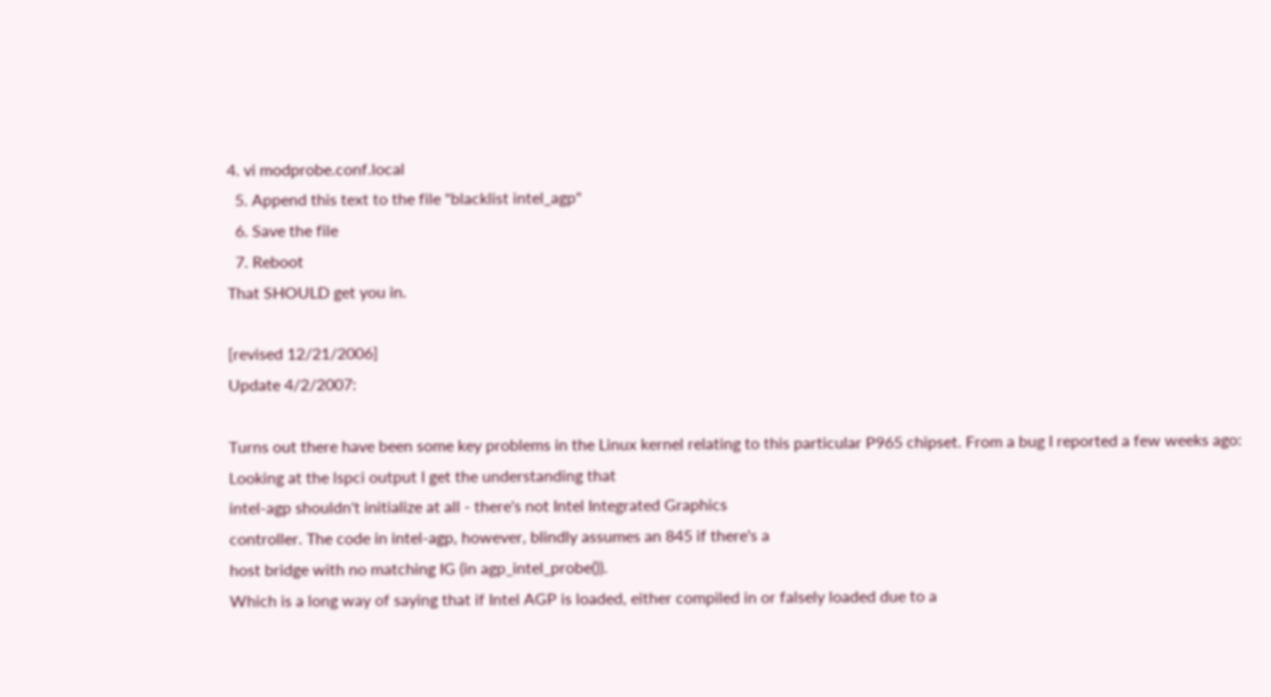4. vi modprobe.conf.local
  5. Append this text to the file "blacklist intel_agp"
  6. Save the file
  7. Reboot
That SHOULD get you in.

[revised 12/21/2006]
Update 4/2/2007:

Turns out there have been some key problems in the Linux kernel relating to this particular P965 chipset. From a bug I reported a few weeks ago:
Looking at the lspci output I get the understanding that
intel-agp shouldn't initialize at all - there's not Intel Integrated Graphics
controller. The code in intel-agp, however, blindly assumes an 845 if there's a
host bridge with no matching IG (in agp_intel_probe()).
Which is a long way of saying that if Intel AGP is loaded, either compiled in or falsely loaded due to a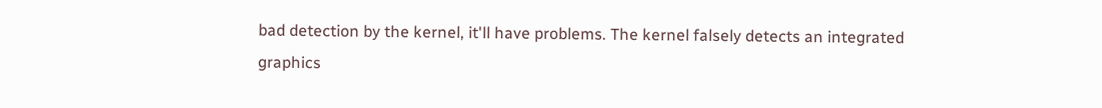bad detection by the kernel, it'll have problems. The kernel falsely detects an integrated graphics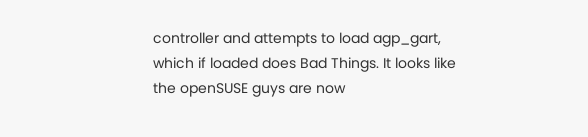controller and attempts to load agp_gart, which if loaded does Bad Things. It looks like the openSUSE guys are now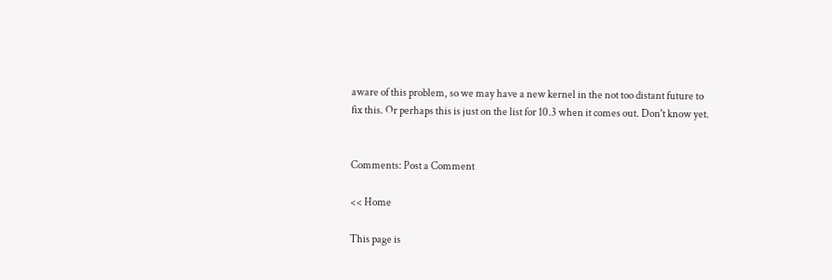aware of this problem, so we may have a new kernel in the not too distant future to fix this. Or perhaps this is just on the list for 10.3 when it comes out. Don't know yet.


Comments: Post a Comment

<< Home

This page is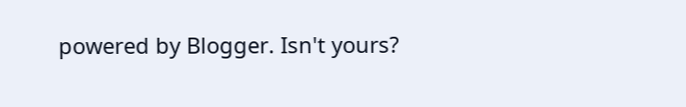powered by Blogger. Isn't yours?